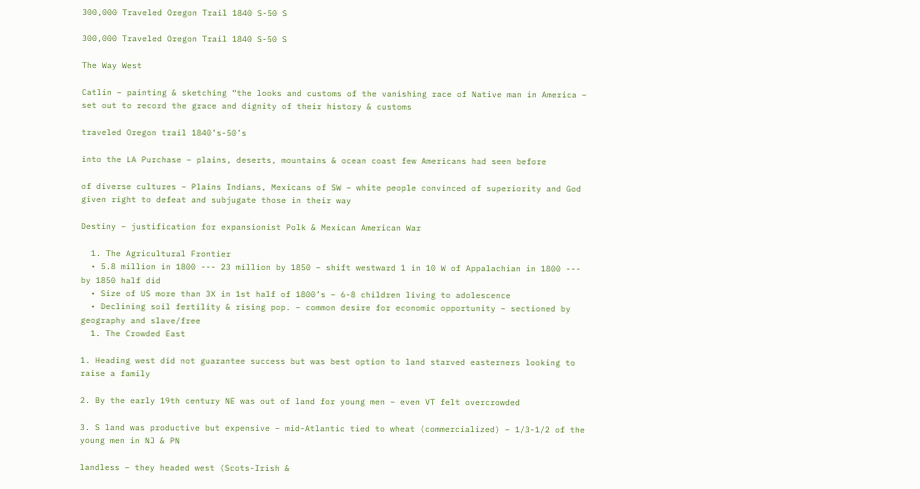300,000 Traveled Oregon Trail 1840 S-50 S

300,000 Traveled Oregon Trail 1840 S-50 S

The Way West

Catlin – painting & sketching “the looks and customs of the vanishing race of Native man in America – set out to record the grace and dignity of their history & customs

traveled Oregon trail 1840’s-50’s

into the LA Purchase – plains, deserts, mountains & ocean coast few Americans had seen before

of diverse cultures – Plains Indians, Mexicans of SW – white people convinced of superiority and God given right to defeat and subjugate those in their way

Destiny – justification for expansionist Polk & Mexican American War

  1. The Agricultural Frontier
  • 5.8 million in 1800 --- 23 million by 1850 – shift westward 1 in 10 W of Appalachian in 1800 --- by 1850 half did
  • Size of US more than 3X in 1st half of 1800’s – 6-8 children living to adolescence
  • Declining soil fertility & rising pop. – common desire for economic opportunity – sectioned by geography and slave/free
  1. The Crowded East

1. Heading west did not guarantee success but was best option to land starved easterners looking to raise a family

2. By the early 19th century NE was out of land for young men – even VT felt overcrowded

3. S land was productive but expensive – mid-Atlantic tied to wheat (commercialized) – 1/3-1/2 of the young men in NJ & PN

landless – they headed west (Scots-Irish &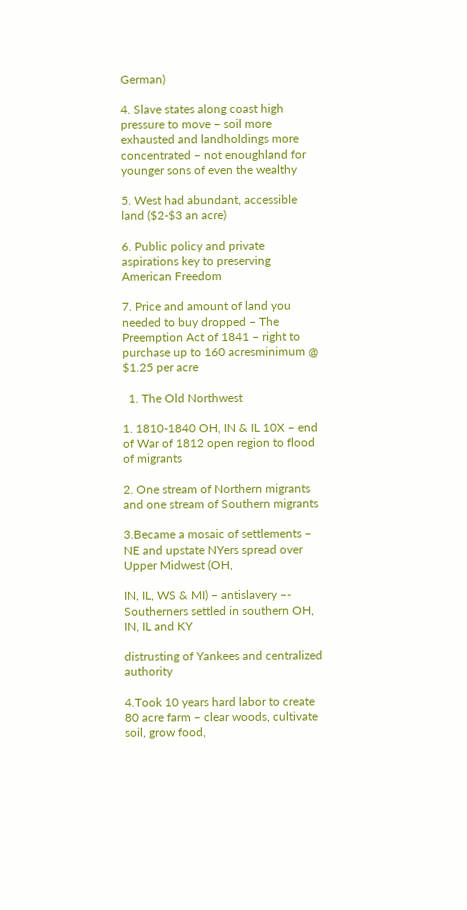German)

4. Slave states along coast high pressure to move – soil more exhausted and landholdings more concentrated – not enoughland for younger sons of even the wealthy

5. West had abundant, accessible land ($2-$3 an acre)

6. Public policy and private aspirations key to preserving American Freedom

7. Price and amount of land you needed to buy dropped – The Preemption Act of 1841 – right to purchase up to 160 acresminimum @ $1.25 per acre

  1. The Old Northwest

1. 1810-1840 OH, IN & IL 10X – end of War of 1812 open region to flood of migrants

2. One stream of Northern migrants and one stream of Southern migrants

3.Became a mosaic of settlements – NE and upstate NYers spread over Upper Midwest (OH,

IN, IL, WS & MI) – antislavery –- Southerners settled in southern OH, IN, IL and KY

distrusting of Yankees and centralized authority

4.Took 10 years hard labor to create 80 acre farm – clear woods, cultivate soil, grow food,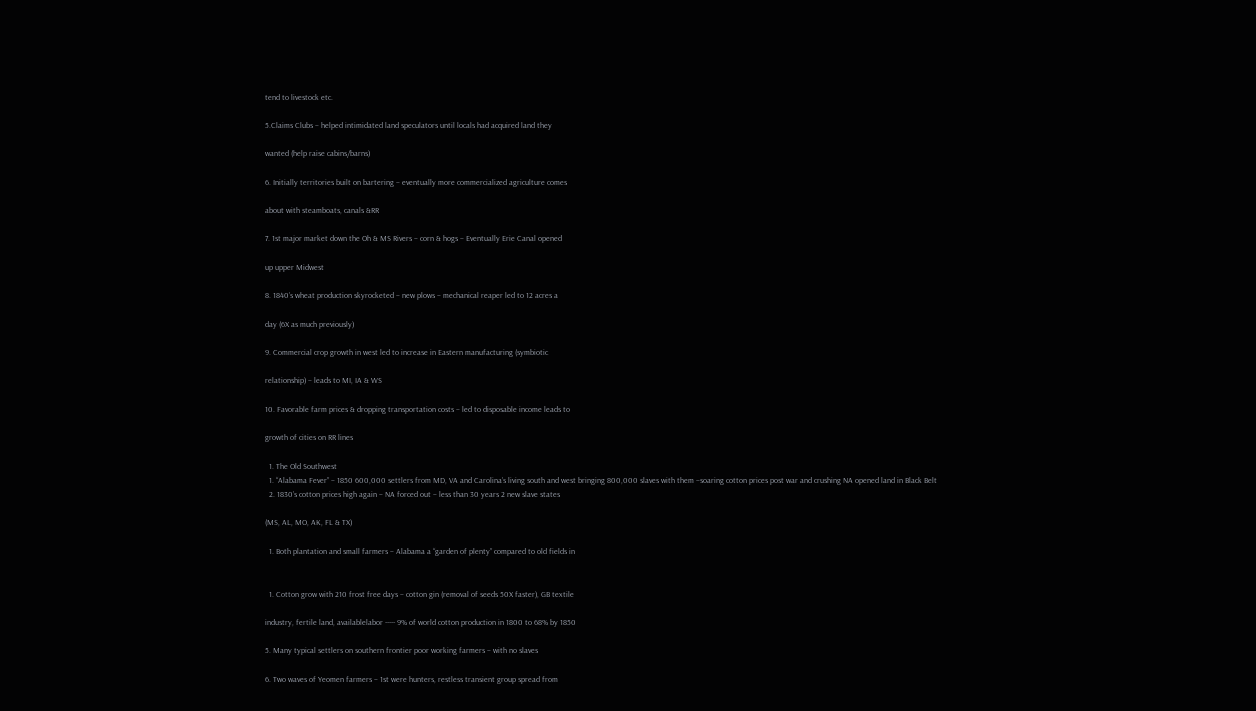tend to livestock etc.

5.Claims Clubs – helped intimidated land speculators until locals had acquired land they

wanted (help raise cabins/barns)

6. Initially territories built on bartering – eventually more commercialized agriculture comes

about with steamboats, canals &RR

7. 1st major market down the Oh & MS Rivers – corn & hogs – Eventually Erie Canal opened

up upper Midwest

8. 1840’s wheat production skyrocketed – new plows – mechanical reaper led to 12 acres a

day (6X as much previously)

9. Commercial crop growth in west led to increase in Eastern manufacturing (symbiotic

relationship) – leads to MI, IA & WS

10. Favorable farm prices & dropping transportation costs – led to disposable income leads to

growth of cities on RR lines

  1. The Old Southwest
  1. “Alabama Fever” – 1850 600,000 settlers from MD, VA and Carolina’s living south and west bringing 800,000 slaves with them –soaring cotton prices post war and crushing NA opened land in Black Belt
  2. 1830’s cotton prices high again – NA forced out – less than 30 years 2 new slave states

(MS, AL, MO, AK, FL & TX)

  1. Both plantation and small farmers – Alabama a “garden of plenty” compared to old fields in


  1. Cotton grow with 210 frost free days – cotton gin (removal of seeds 50X faster), GB textile

industry, fertile land, availablelabor ----- 9% of world cotton production in 1800 to 68% by 1850

5. Many typical settlers on southern frontier poor working farmers – with no slaves

6. Two waves of Yeomen farmers – 1st were hunters, restless transient group spread from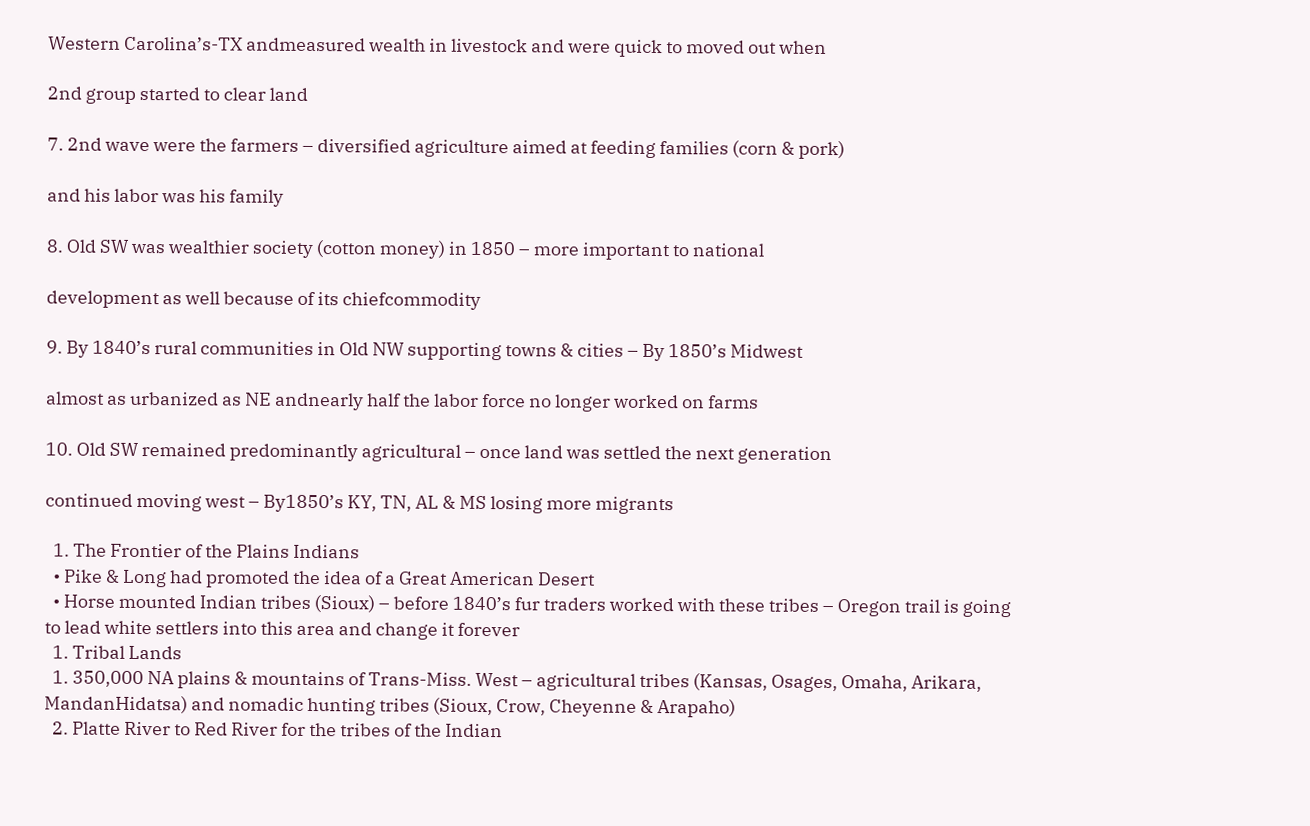Western Carolina’s-TX andmeasured wealth in livestock and were quick to moved out when

2nd group started to clear land

7. 2nd wave were the farmers – diversified agriculture aimed at feeding families (corn & pork)

and his labor was his family

8. Old SW was wealthier society (cotton money) in 1850 – more important to national

development as well because of its chiefcommodity

9. By 1840’s rural communities in Old NW supporting towns & cities – By 1850’s Midwest

almost as urbanized as NE andnearly half the labor force no longer worked on farms

10. Old SW remained predominantly agricultural – once land was settled the next generation

continued moving west – By1850’s KY, TN, AL & MS losing more migrants

  1. The Frontier of the Plains Indians
  • Pike & Long had promoted the idea of a Great American Desert
  • Horse mounted Indian tribes (Sioux) – before 1840’s fur traders worked with these tribes – Oregon trail is going to lead white settlers into this area and change it forever
  1. Tribal Lands
  1. 350,000 NA plains & mountains of Trans-Miss. West – agricultural tribes (Kansas, Osages, Omaha, Arikara, MandanHidatsa) and nomadic hunting tribes (Sioux, Crow, Cheyenne & Arapaho)
  2. Platte River to Red River for the tribes of the Indian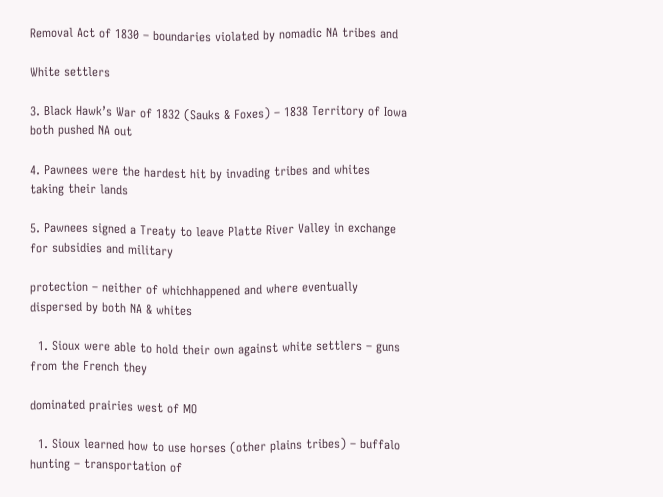Removal Act of 1830 – boundaries violated by nomadic NA tribes and

White settlers

3. Black Hawk’s War of 1832 (Sauks & Foxes) – 1838 Territory of Iowa both pushed NA out

4. Pawnees were the hardest hit by invading tribes and whites taking their lands

5. Pawnees signed a Treaty to leave Platte River Valley in exchange for subsidies and military

protection – neither of whichhappened and where eventually dispersed by both NA & whites

  1. Sioux were able to hold their own against white settlers – guns from the French they

dominated prairies west of MO

  1. Sioux learned how to use horses (other plains tribes) – buffalo hunting – transportation of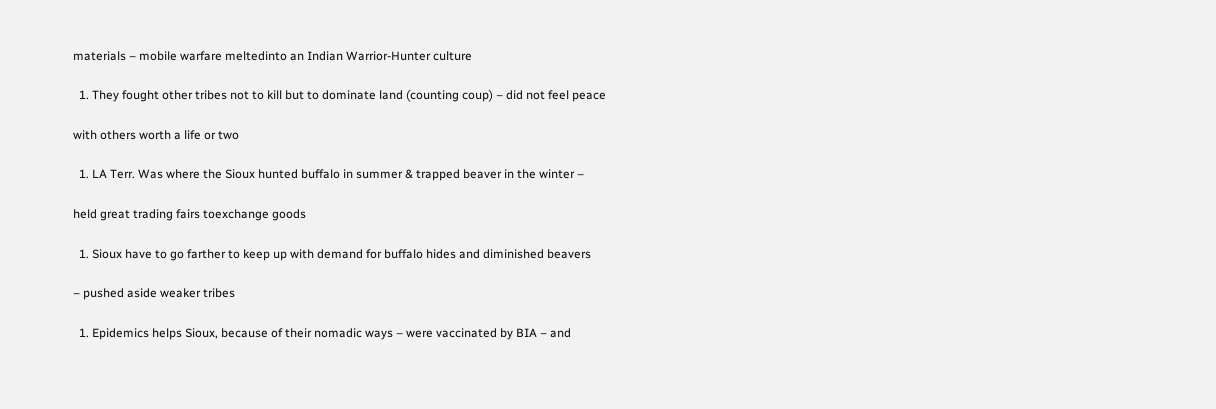materials – mobile warfare meltedinto an Indian Warrior-Hunter culture

  1. They fought other tribes not to kill but to dominate land (counting coup) – did not feel peace

with others worth a life or two

  1. LA Terr. Was where the Sioux hunted buffalo in summer & trapped beaver in the winter –

held great trading fairs toexchange goods

  1. Sioux have to go farther to keep up with demand for buffalo hides and diminished beavers

– pushed aside weaker tribes

  1. Epidemics helps Sioux, because of their nomadic ways – were vaccinated by BIA – and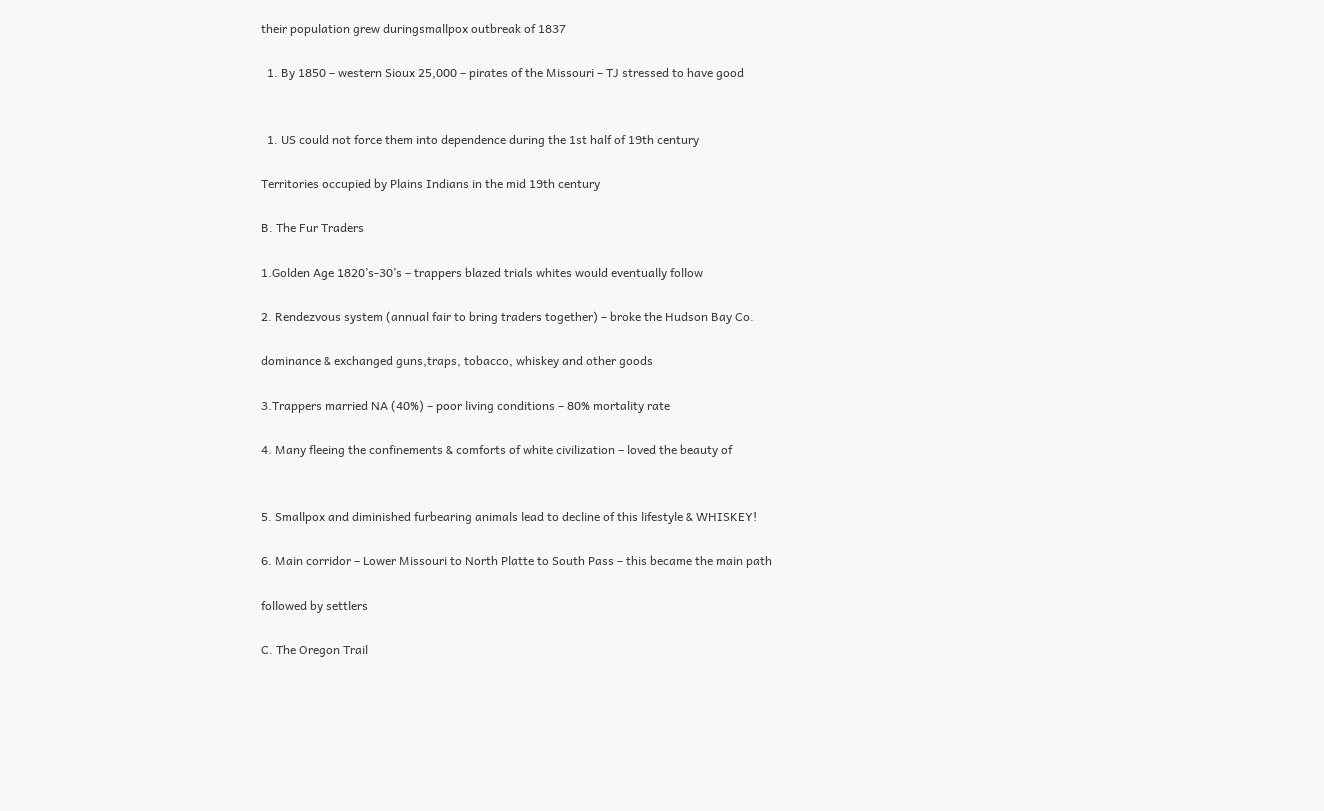their population grew duringsmallpox outbreak of 1837

  1. By 1850 – western Sioux 25,000 – pirates of the Missouri – TJ stressed to have good


  1. US could not force them into dependence during the 1st half of 19th century

Territories occupied by Plains Indians in the mid 19th century

B. The Fur Traders

1.Golden Age 1820’s-30’s – trappers blazed trials whites would eventually follow

2. Rendezvous system (annual fair to bring traders together) – broke the Hudson Bay Co.

dominance & exchanged guns,traps, tobacco, whiskey and other goods

3.Trappers married NA (40%) – poor living conditions – 80% mortality rate

4. Many fleeing the confinements & comforts of white civilization – loved the beauty of


5. Smallpox and diminished furbearing animals lead to decline of this lifestyle & WHISKEY!

6. Main corridor – Lower Missouri to North Platte to South Pass – this became the main path

followed by settlers

C. The Oregon Trail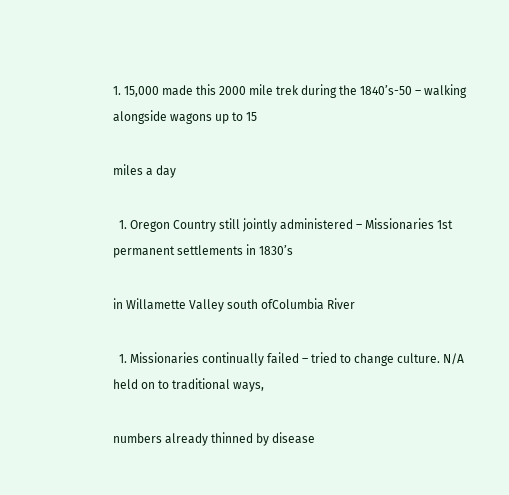1. 15,000 made this 2000 mile trek during the 1840’s-50 – walking alongside wagons up to 15

miles a day

  1. Oregon Country still jointly administered – Missionaries 1st permanent settlements in 1830’s

in Willamette Valley south ofColumbia River

  1. Missionaries continually failed – tried to change culture. N/A held on to traditional ways,

numbers already thinned by disease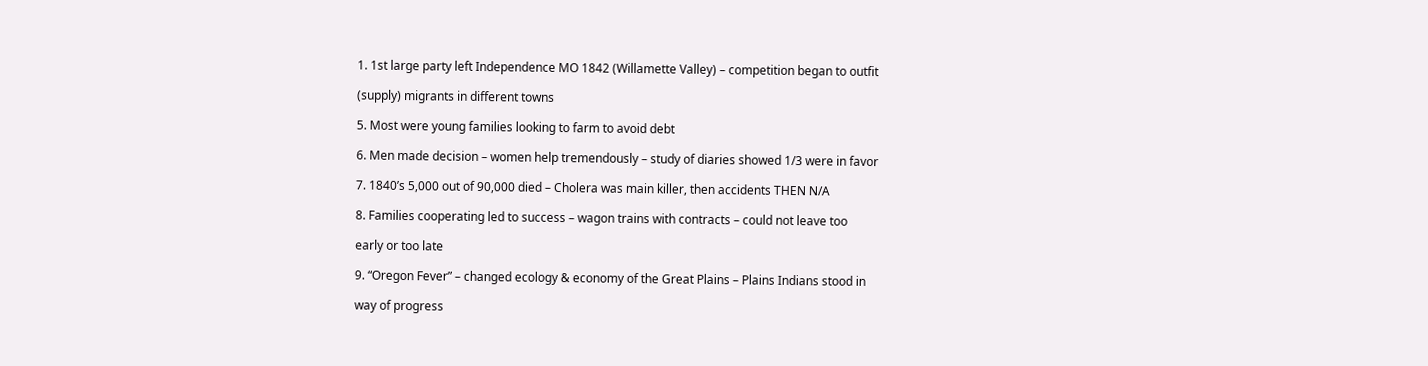1. 1st large party left Independence MO 1842 (Willamette Valley) – competition began to outfit

(supply) migrants in different towns

5. Most were young families looking to farm to avoid debt

6. Men made decision – women help tremendously – study of diaries showed 1/3 were in favor

7. 1840’s 5,000 out of 90,000 died – Cholera was main killer, then accidents THEN N/A

8. Families cooperating led to success – wagon trains with contracts – could not leave too

early or too late

9. “Oregon Fever” – changed ecology & economy of the Great Plains – Plains Indians stood in

way of progress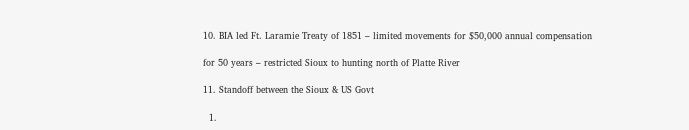10. BIA led Ft. Laramie Treaty of 1851 – limited movements for $50,000 annual compensation

for 50 years – restricted Sioux to hunting north of Platte River

11. Standoff between the Sioux & US Govt

  1.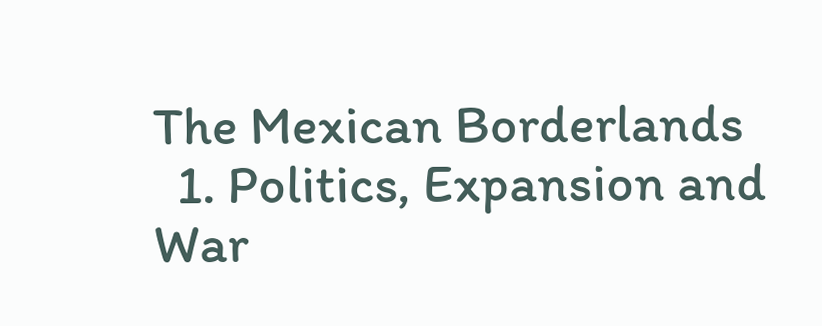The Mexican Borderlands
  1. Politics, Expansion and War